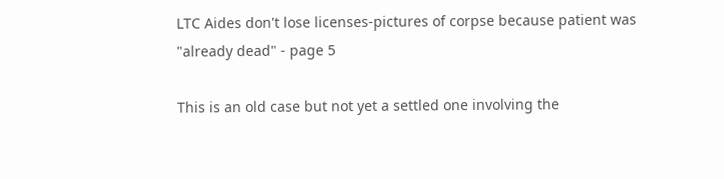LTC Aides don't lose licenses-pictures of corpse because patient was "already dead" - page 5

This is an old case but not yet a settled one involving the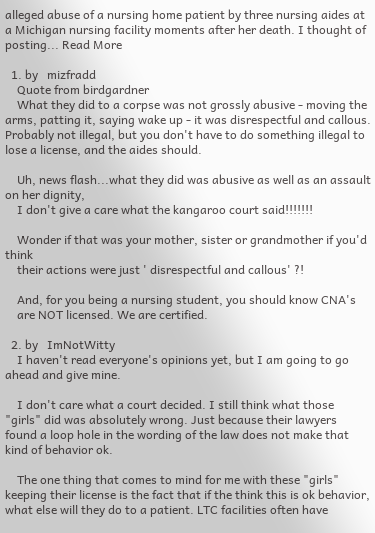alleged abuse of a nursing home patient by three nursing aides at a Michigan nursing facility moments after her death. I thought of posting... Read More

  1. by   mizfradd
    Quote from birdgardner
    What they did to a corpse was not grossly abusive - moving the arms, patting it, saying wake up - it was disrespectful and callous. Probably not illegal, but you don't have to do something illegal to lose a license, and the aides should.

    Uh, news flash...what they did was abusive as well as an assault on her dignity,
    I don't give a care what the kangaroo court said!!!!!!!

    Wonder if that was your mother, sister or grandmother if you'd think
    their actions were just ' disrespectful and callous' ?!

    And, for you being a nursing student, you should know CNA's
    are NOT licensed. We are certified.

  2. by   ImNotWitty
    I haven't read everyone's opinions yet, but I am going to go ahead and give mine.

    I don't care what a court decided. I still think what those "girls" did was absolutely wrong. Just because their lawyers found a loop hole in the wording of the law does not make that kind of behavior ok.

    The one thing that comes to mind for me with these "girls" keeping their license is the fact that if the think this is ok behavior, what else will they do to a patient. LTC facilities often have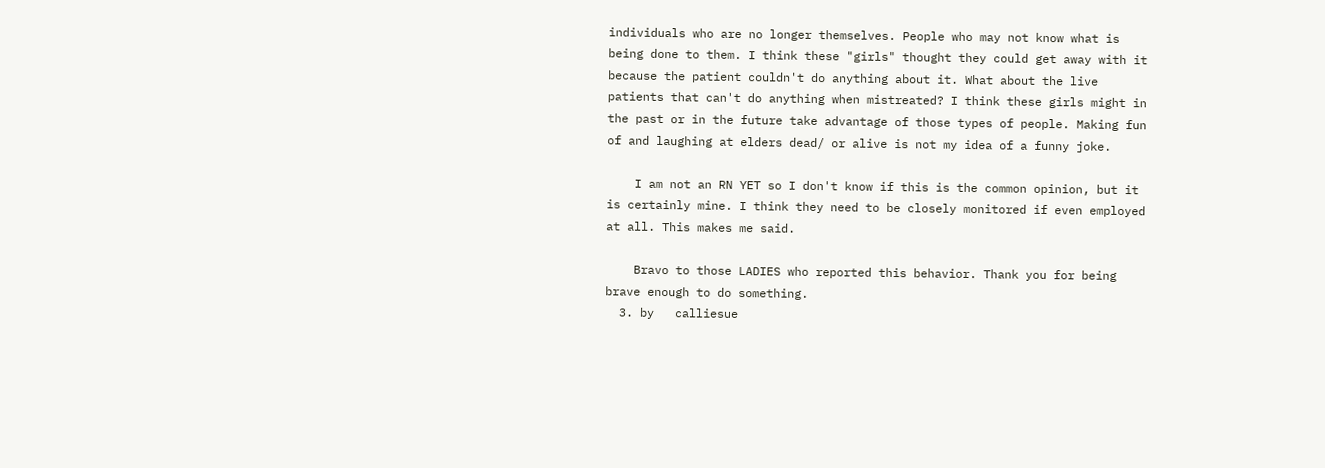individuals who are no longer themselves. People who may not know what is being done to them. I think these "girls" thought they could get away with it because the patient couldn't do anything about it. What about the live patients that can't do anything when mistreated? I think these girls might in the past or in the future take advantage of those types of people. Making fun of and laughing at elders dead/ or alive is not my idea of a funny joke.

    I am not an RN YET so I don't know if this is the common opinion, but it is certainly mine. I think they need to be closely monitored if even employed at all. This makes me said.

    Bravo to those LADIES who reported this behavior. Thank you for being brave enough to do something.
  3. by   calliesue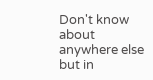Don't know about anywhere else but in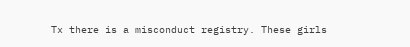Tx there is a misconduct registry. These girls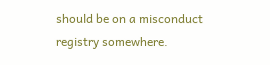should be on a misconduct registry somewhere.